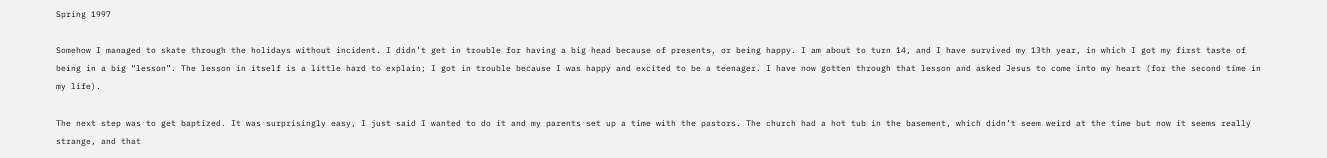Spring 1997

Somehow I managed to skate through the holidays without incident. I didn’t get in trouble for having a big head because of presents, or being happy. I am about to turn 14, and I have survived my 13th year, in which I got my first taste of being in a big “lesson”. The lesson in itself is a little hard to explain; I got in trouble because I was happy and excited to be a teenager. I have now gotten through that lesson and asked Jesus to come into my heart (for the second time in my life).

The next step was to get baptized. It was surprisingly easy, I just said I wanted to do it and my parents set up a time with the pastors. The church had a hot tub in the basement, which didn’t seem weird at the time but now it seems really strange, and that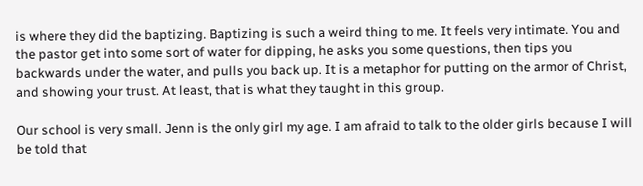is where they did the baptizing. Baptizing is such a weird thing to me. It feels very intimate. You and the pastor get into some sort of water for dipping, he asks you some questions, then tips you backwards under the water, and pulls you back up. It is a metaphor for putting on the armor of Christ, and showing your trust. At least, that is what they taught in this group.

Our school is very small. Jenn is the only girl my age. I am afraid to talk to the older girls because I will be told that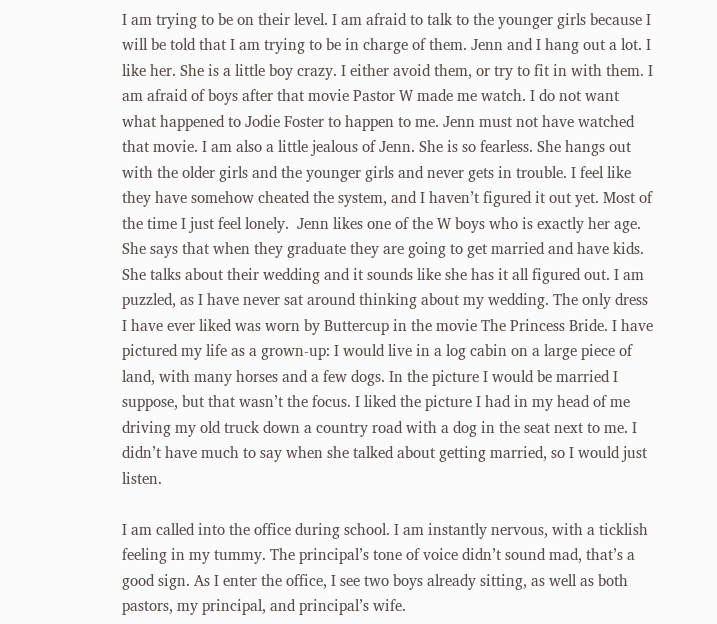I am trying to be on their level. I am afraid to talk to the younger girls because I will be told that I am trying to be in charge of them. Jenn and I hang out a lot. I like her. She is a little boy crazy. I either avoid them, or try to fit in with them. I am afraid of boys after that movie Pastor W made me watch. I do not want what happened to Jodie Foster to happen to me. Jenn must not have watched that movie. I am also a little jealous of Jenn. She is so fearless. She hangs out with the older girls and the younger girls and never gets in trouble. I feel like they have somehow cheated the system, and I haven’t figured it out yet. Most of the time I just feel lonely.  Jenn likes one of the W boys who is exactly her age. She says that when they graduate they are going to get married and have kids. She talks about their wedding and it sounds like she has it all figured out. I am puzzled, as I have never sat around thinking about my wedding. The only dress I have ever liked was worn by Buttercup in the movie The Princess Bride. I have pictured my life as a grown-up: I would live in a log cabin on a large piece of land, with many horses and a few dogs. In the picture I would be married I suppose, but that wasn’t the focus. I liked the picture I had in my head of me driving my old truck down a country road with a dog in the seat next to me. I didn’t have much to say when she talked about getting married, so I would just listen.

I am called into the office during school. I am instantly nervous, with a ticklish feeling in my tummy. The principal’s tone of voice didn’t sound mad, that’s a good sign. As I enter the office, I see two boys already sitting, as well as both pastors, my principal, and principal’s wife.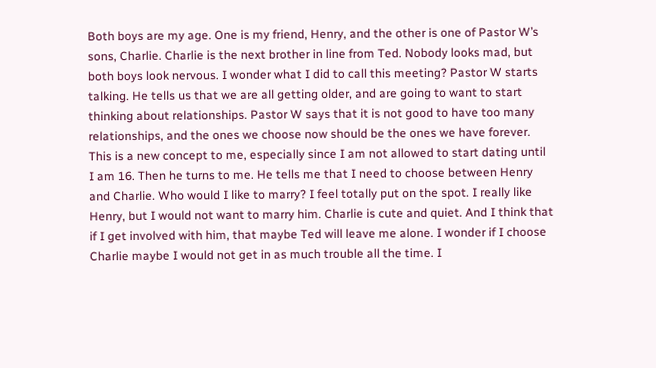Both boys are my age. One is my friend, Henry, and the other is one of Pastor W’s sons, Charlie. Charlie is the next brother in line from Ted. Nobody looks mad, but both boys look nervous. I wonder what I did to call this meeting? Pastor W starts talking. He tells us that we are all getting older, and are going to want to start thinking about relationships. Pastor W says that it is not good to have too many relationships, and the ones we choose now should be the ones we have forever. This is a new concept to me, especially since I am not allowed to start dating until I am 16. Then he turns to me. He tells me that I need to choose between Henry and Charlie. Who would I like to marry? I feel totally put on the spot. I really like Henry, but I would not want to marry him. Charlie is cute and quiet. And I think that if I get involved with him, that maybe Ted will leave me alone. I wonder if I choose Charlie maybe I would not get in as much trouble all the time. I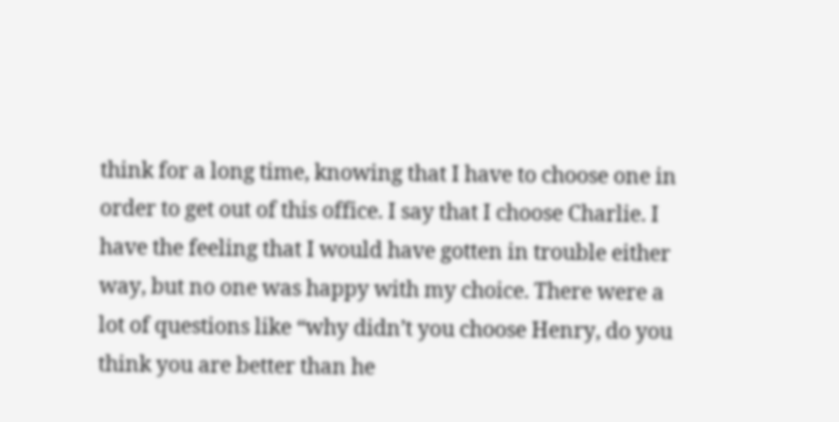think for a long time, knowing that I have to choose one in order to get out of this office. I say that I choose Charlie. I have the feeling that I would have gotten in trouble either way, but no one was happy with my choice. There were a lot of questions like “why didn’t you choose Henry, do you think you are better than he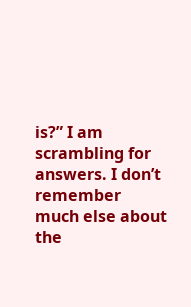is?” I am scrambling for answers. I don’t remember much else about the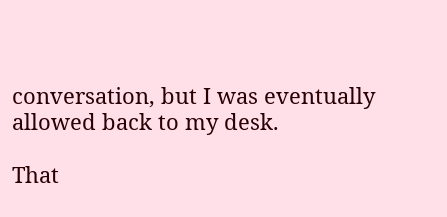conversation, but I was eventually allowed back to my desk.

That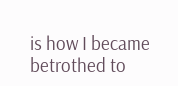is how I became betrothed to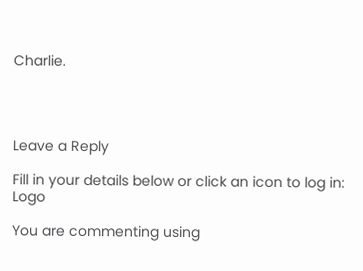Charlie.




Leave a Reply

Fill in your details below or click an icon to log in: Logo

You are commenting using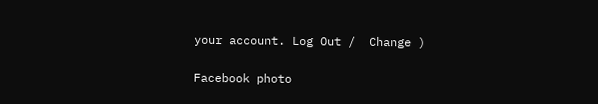your account. Log Out /  Change )

Facebook photo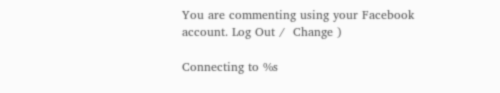You are commenting using your Facebook account. Log Out /  Change )

Connecting to %s